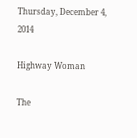Thursday, December 4, 2014

Highway Woman

The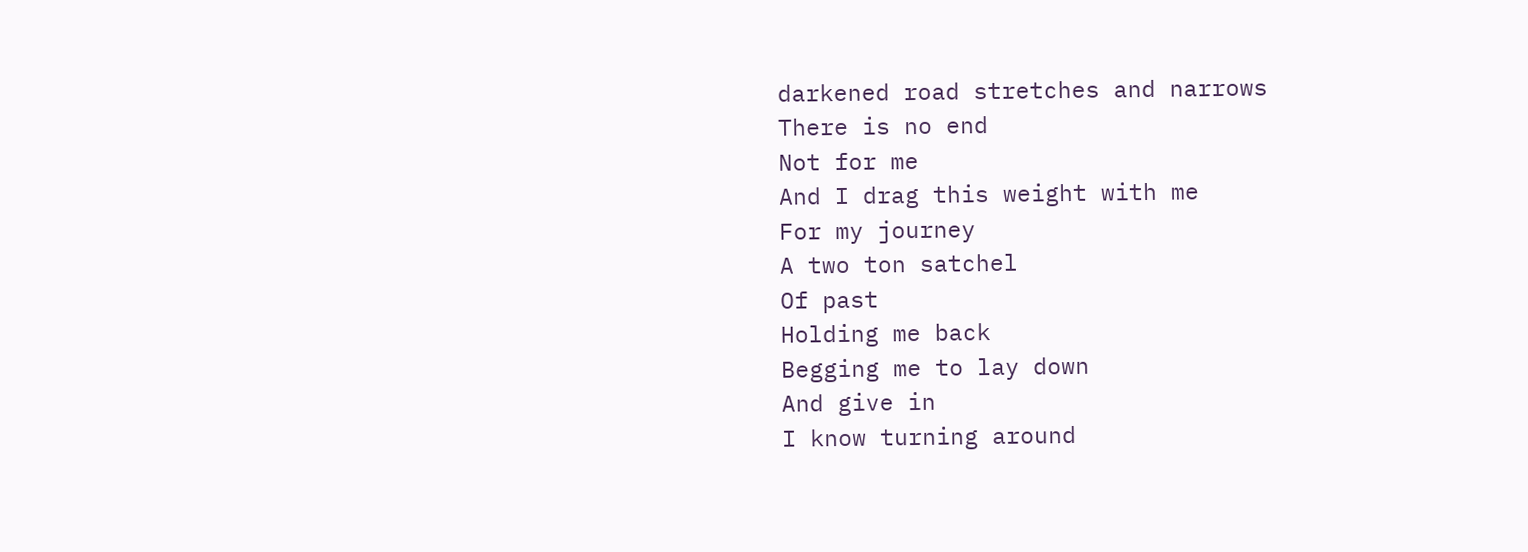darkened road stretches and narrows
There is no end
Not for me
And I drag this weight with me
For my journey
A two ton satchel
Of past
Holding me back
Begging me to lay down
And give in
I know turning around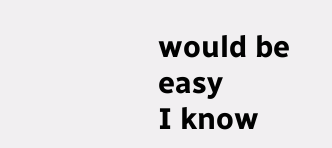would be easy
I know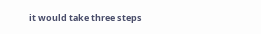it would take three steps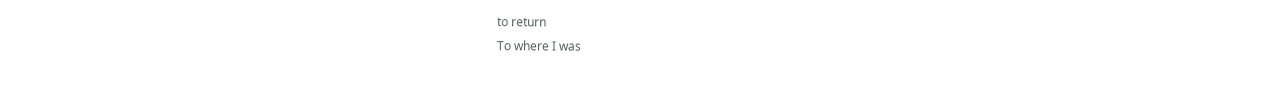to return
To where I was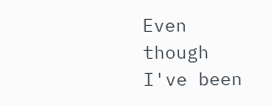Even though I've been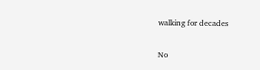walking for decades

No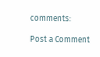comments:

Post a Comment